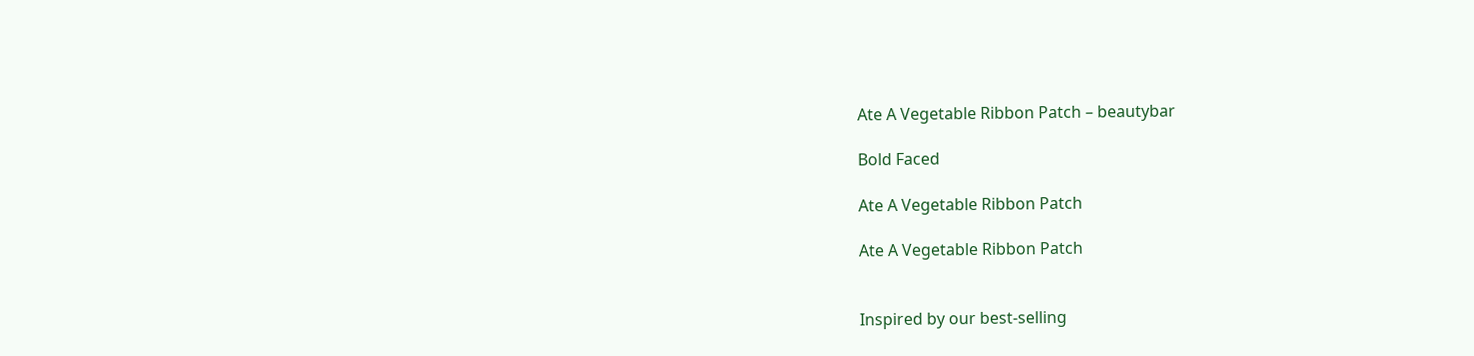Ate A Vegetable Ribbon Patch – beautybar

Bold Faced

Ate A Vegetable Ribbon Patch

Ate A Vegetable Ribbon Patch


Inspired by our best-selling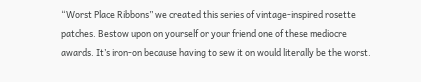“Worst Place Ribbons” we created this series of vintage-inspired rosette patches. Bestow upon on yourself or your friend one of these mediocre awards. It’s iron-on because having to sew it on would literally be the worst.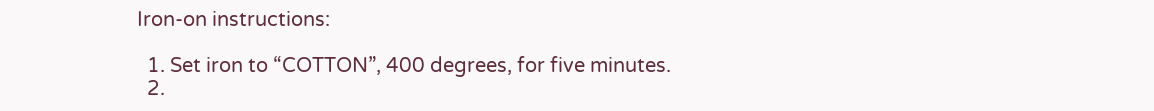Iron-on instructions:

  1. Set iron to “COTTON”, 400 degrees, for five minutes.
  2.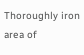Thoroughly iron area of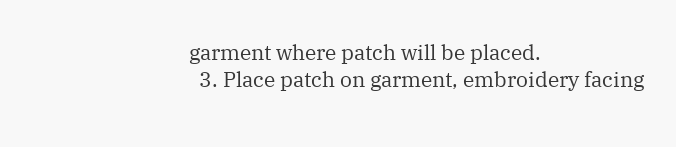garment where patch will be placed.
  3. Place patch on garment, embroidery facing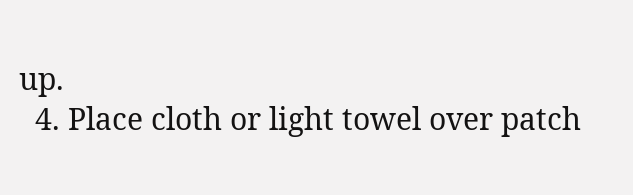up.
  4. Place cloth or light towel over patch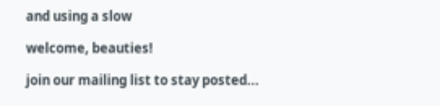and using a slow

welcome, beauties!

join our mailing list to stay posted...